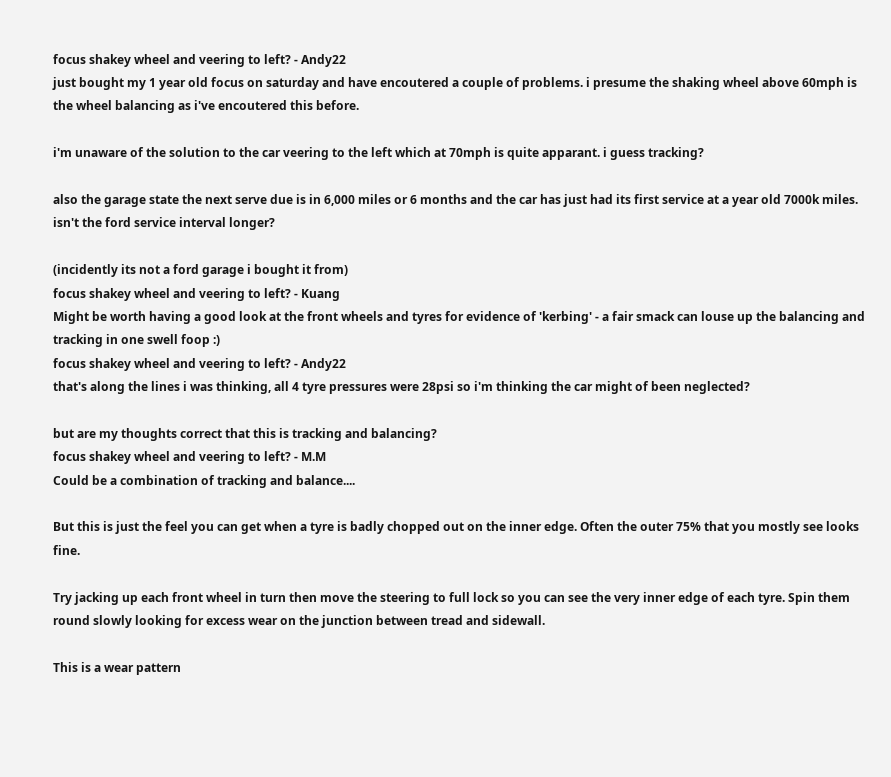focus shakey wheel and veering to left? - Andy22
just bought my 1 year old focus on saturday and have encoutered a couple of problems. i presume the shaking wheel above 60mph is the wheel balancing as i've encoutered this before.

i'm unaware of the solution to the car veering to the left which at 70mph is quite apparant. i guess tracking?

also the garage state the next serve due is in 6,000 miles or 6 months and the car has just had its first service at a year old 7000k miles.
isn't the ford service interval longer?

(incidently its not a ford garage i bought it from)
focus shakey wheel and veering to left? - Kuang
Might be worth having a good look at the front wheels and tyres for evidence of 'kerbing' - a fair smack can louse up the balancing and tracking in one swell foop :)
focus shakey wheel and veering to left? - Andy22
that's along the lines i was thinking, all 4 tyre pressures were 28psi so i'm thinking the car might of been neglected?

but are my thoughts correct that this is tracking and balancing?
focus shakey wheel and veering to left? - M.M
Could be a combination of tracking and balance....

But this is just the feel you can get when a tyre is badly chopped out on the inner edge. Often the outer 75% that you mostly see looks fine.

Try jacking up each front wheel in turn then move the steering to full lock so you can see the very inner edge of each tyre. Spin them round slowly looking for excess wear on the junction between tread and sidewall.

This is a wear pattern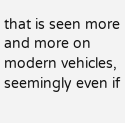that is seen more and more on modern vehicles, seemingly even if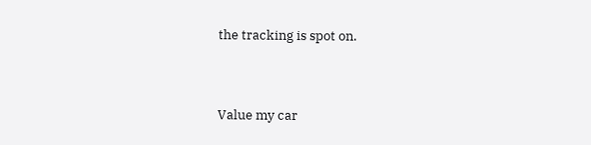the tracking is spot on.



Value my car